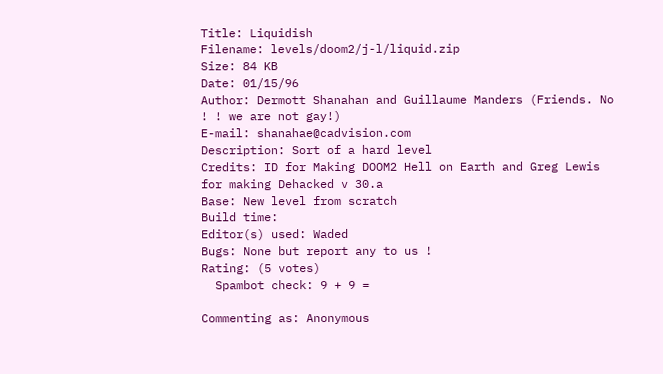Title: Liquidish
Filename: levels/doom2/j-l/liquid.zip
Size: 84 KB
Date: 01/15/96
Author: Dermott Shanahan and Guillaume Manders (Friends. No ! ! we are not gay!)
E-mail: shanahae@cadvision.com
Description: Sort of a hard level
Credits: ID for Making DOOM2 Hell on Earth and Greg Lewis for making Dehacked v 30.a
Base: New level from scratch
Build time:
Editor(s) used: Waded
Bugs: None but report any to us !
Rating: (5 votes)
  Spambot check: 9 + 9 =

Commenting as: Anonymous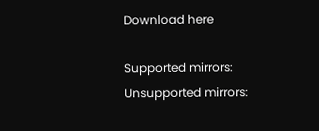Download here

Supported mirrors: Unsupported mirrors: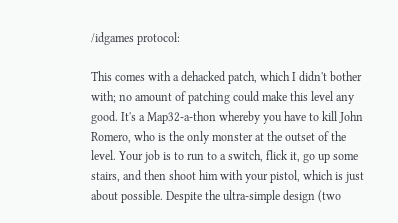/idgames protocol:

This comes with a dehacked patch, which I didn't bother with; no amount of patching could make this level any good. It's a Map32-a-thon whereby you have to kill John Romero, who is the only monster at the outset of the level. Your job is to run to a switch, flick it, go up some stairs, and then shoot him with your pistol, which is just about possible. Despite the ultra-simple design (two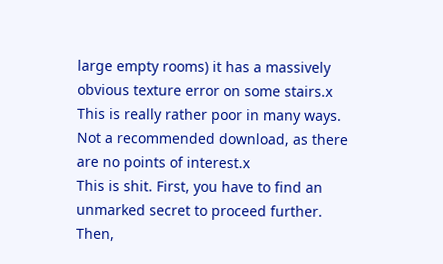large empty rooms) it has a massively obvious texture error on some stairs.x
This is really rather poor in many ways. Not a recommended download, as there are no points of interest.x
This is shit. First, you have to find an unmarked secret to proceed further. Then,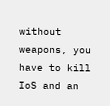without weapons, you have to kill IoS and an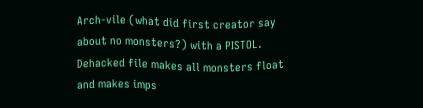Arch-vile (what did first creator say about no monsters?) with a PISTOL. Dehacked file makes all monsters float and makes imps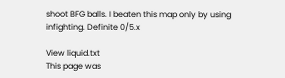shoot BFG balls. I beaten this map only by using infighting. Definite 0/5.x

View liquid.txt
This page was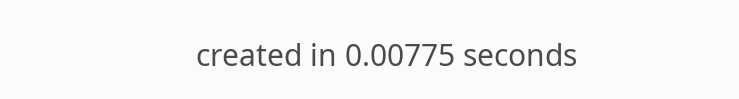created in 0.00775 seconds